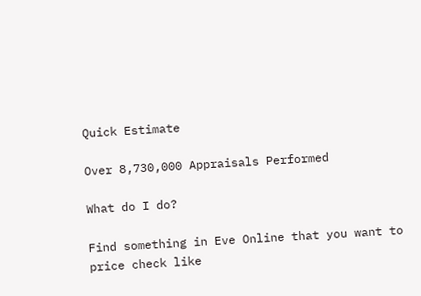Quick Estimate

Over 8,730,000 Appraisals Performed

What do I do?

Find something in Eve Online that you want to price check like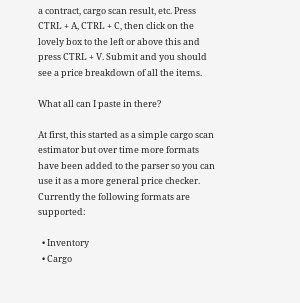a contract, cargo scan result, etc. Press CTRL + A, CTRL + C, then click on the lovely box to the left or above this and press CTRL + V. Submit and you should see a price breakdown of all the items.

What all can I paste in there?

At first, this started as a simple cargo scan estimator but over time more formats have been added to the parser so you can use it as a more general price checker. Currently the following formats are supported:

  • Inventory
  • Cargo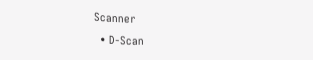Scanner
  • D-Scan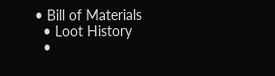• Bill of Materials
  • Loot History
  •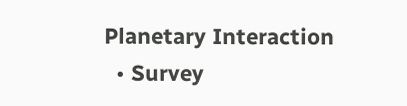Planetary Interaction
  • Survey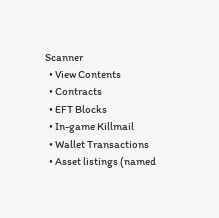Scanner
  • View Contents
  • Contracts
  • EFT Blocks
  • In-game Killmail
  • Wallet Transactions
  • Asset listings (named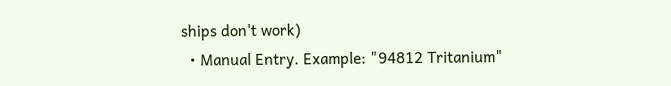ships don't work)
  • Manual Entry. Example: "94812 Tritanium"